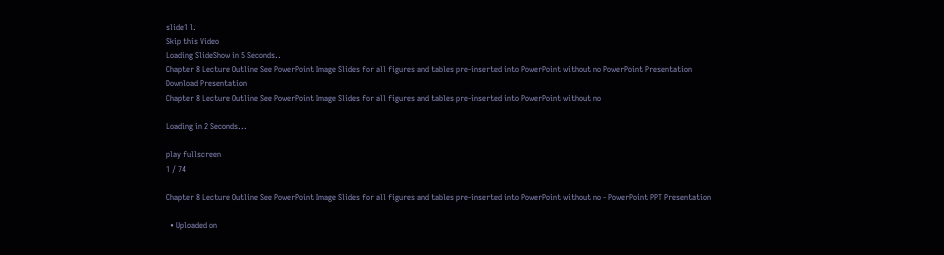slide1 l.
Skip this Video
Loading SlideShow in 5 Seconds..
Chapter 8 Lecture Outline See PowerPoint Image Slides for all figures and tables pre-inserted into PowerPoint without no PowerPoint Presentation
Download Presentation
Chapter 8 Lecture Outline See PowerPoint Image Slides for all figures and tables pre-inserted into PowerPoint without no

Loading in 2 Seconds...

play fullscreen
1 / 74

Chapter 8 Lecture Outline See PowerPoint Image Slides for all figures and tables pre-inserted into PowerPoint without no - PowerPoint PPT Presentation

  • Uploaded on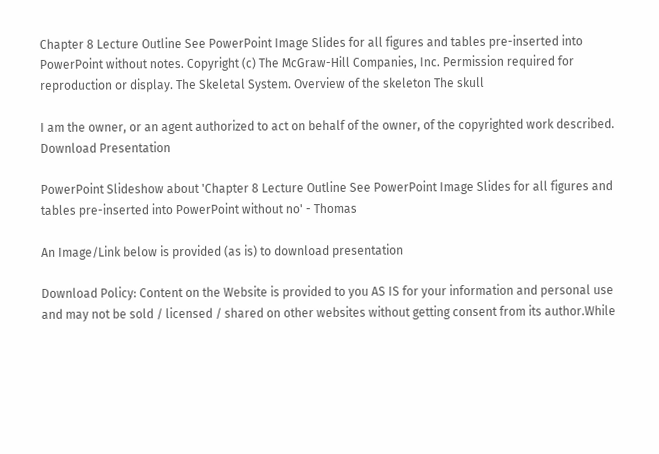Chapter 8 Lecture Outline See PowerPoint Image Slides for all figures and tables pre-inserted into PowerPoint without notes. Copyright (c) The McGraw-Hill Companies, Inc. Permission required for reproduction or display. The Skeletal System. Overview of the skeleton The skull

I am the owner, or an agent authorized to act on behalf of the owner, of the copyrighted work described.
Download Presentation

PowerPoint Slideshow about 'Chapter 8 Lecture Outline See PowerPoint Image Slides for all figures and tables pre-inserted into PowerPoint without no' - Thomas

An Image/Link below is provided (as is) to download presentation

Download Policy: Content on the Website is provided to you AS IS for your information and personal use and may not be sold / licensed / shared on other websites without getting consent from its author.While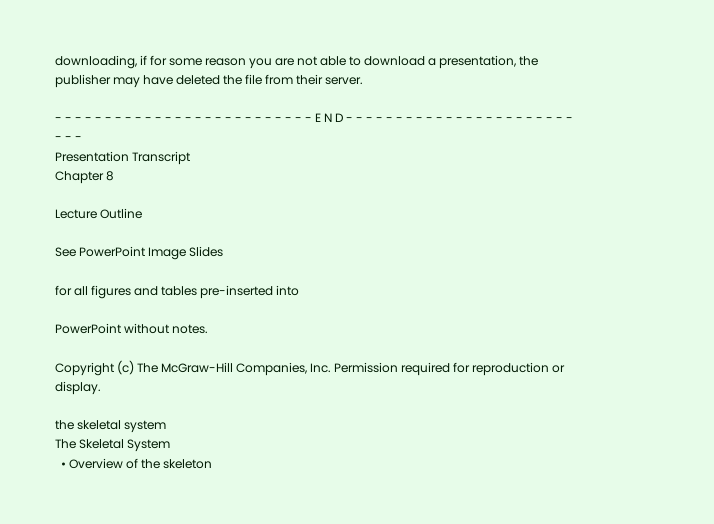downloading, if for some reason you are not able to download a presentation, the publisher may have deleted the file from their server.

- - - - - - - - - - - - - - - - - - - - - - - - - - E N D - - - - - - - - - - - - - - - - - - - - - - - - - -
Presentation Transcript
Chapter 8

Lecture Outline

See PowerPoint Image Slides

for all figures and tables pre-inserted into

PowerPoint without notes.

Copyright (c) The McGraw-Hill Companies, Inc. Permission required for reproduction or display.

the skeletal system
The Skeletal System
  • Overview of the skeleton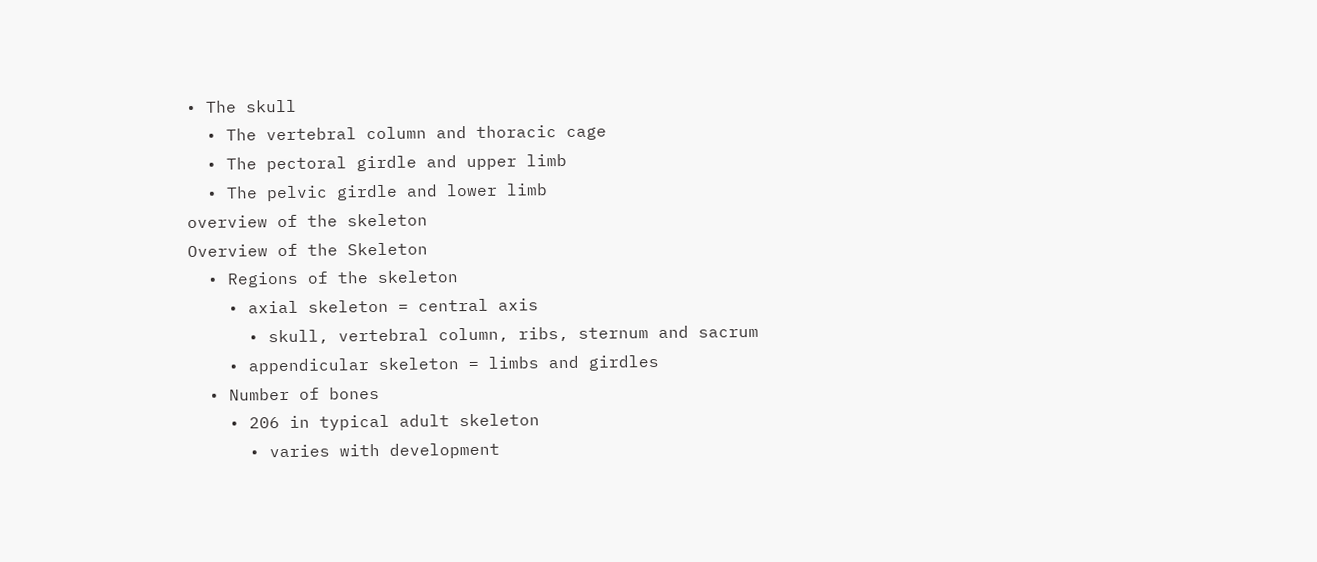• The skull
  • The vertebral column and thoracic cage
  • The pectoral girdle and upper limb
  • The pelvic girdle and lower limb
overview of the skeleton
Overview of the Skeleton
  • Regions of the skeleton
    • axial skeleton = central axis
      • skull, vertebral column, ribs, sternum and sacrum
    • appendicular skeleton = limbs and girdles
  • Number of bones
    • 206 in typical adult skeleton
      • varies with development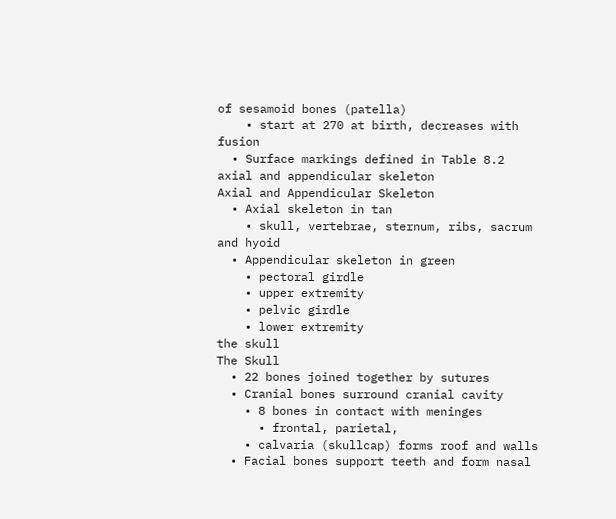of sesamoid bones (patella)
    • start at 270 at birth, decreases with fusion
  • Surface markings defined in Table 8.2
axial and appendicular skeleton
Axial and Appendicular Skeleton
  • Axial skeleton in tan
    • skull, vertebrae, sternum, ribs, sacrum and hyoid
  • Appendicular skeleton in green
    • pectoral girdle
    • upper extremity
    • pelvic girdle
    • lower extremity
the skull
The Skull
  • 22 bones joined together by sutures
  • Cranial bones surround cranial cavity
    • 8 bones in contact with meninges
      • frontal, parietal,
    • calvaria (skullcap) forms roof and walls
  • Facial bones support teeth and form nasal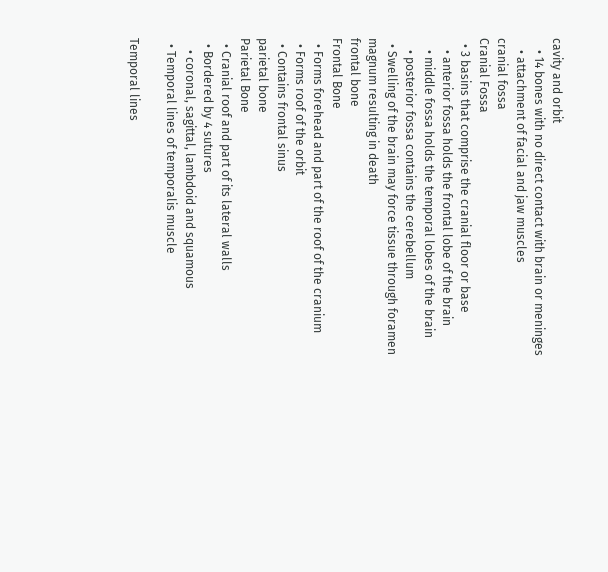cavity and orbit
    • 14 bones with no direct contact with brain or meninges
    • attachment of facial and jaw muscles
cranial fossa
Cranial Fossa
  • 3 basins that comprise the cranial floor or base
    • anterior fossa holds the frontal lobe of the brain
    • middle fossa holds the temporal lobes of the brain
    • posterior fossa contains the cerebellum
  • Swelling of the brain may force tissue through foramen magnum resulting in death
frontal bone
Frontal Bone
  • Forms forehead and part of the roof of the cranium
  • Forms roof of the orbit
  • Contains frontal sinus
parietal bone
Parietal Bone
  • Cranial roof and part of its lateral walls
  • Bordered by 4 sutures
    • coronal, sagittal, lambdoid and squamous
  • Temporal lines of temporalis muscle

Temporal lines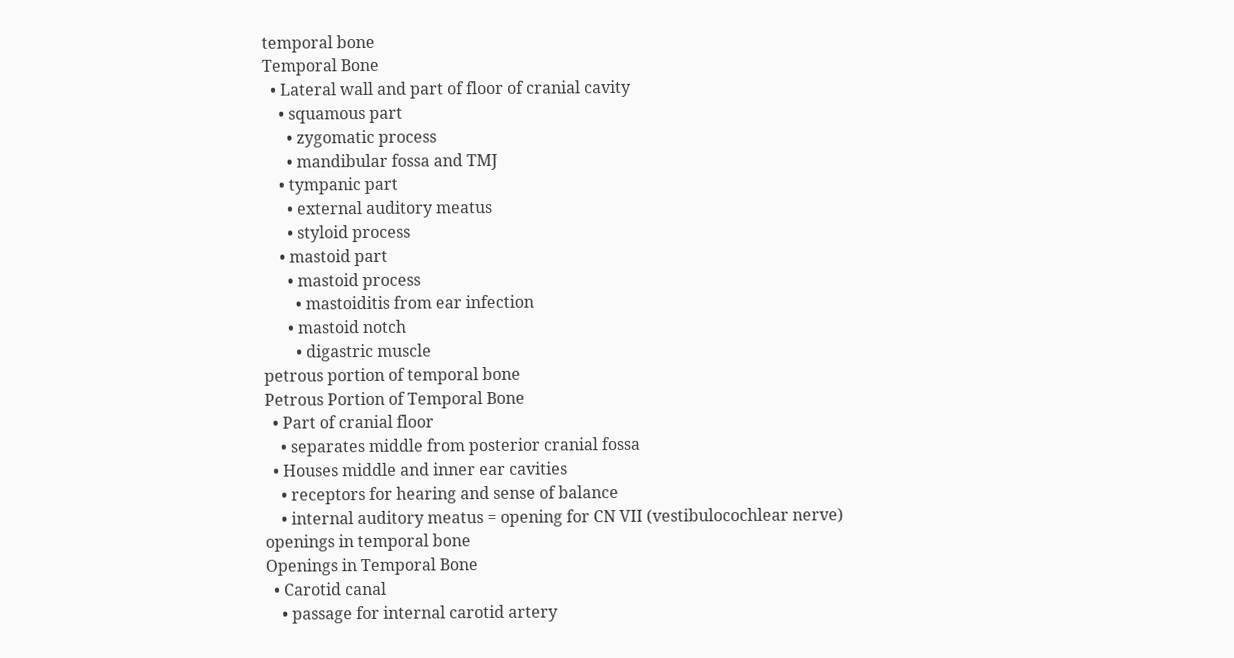temporal bone
Temporal Bone
  • Lateral wall and part of floor of cranial cavity
    • squamous part
      • zygomatic process
      • mandibular fossa and TMJ
    • tympanic part
      • external auditory meatus
      • styloid process
    • mastoid part
      • mastoid process
        • mastoiditis from ear infection
      • mastoid notch
        • digastric muscle
petrous portion of temporal bone
Petrous Portion of Temporal Bone
  • Part of cranial floor
    • separates middle from posterior cranial fossa
  • Houses middle and inner ear cavities
    • receptors for hearing and sense of balance
    • internal auditory meatus = opening for CN VII (vestibulocochlear nerve)
openings in temporal bone
Openings in Temporal Bone
  • Carotid canal
    • passage for internal carotid artery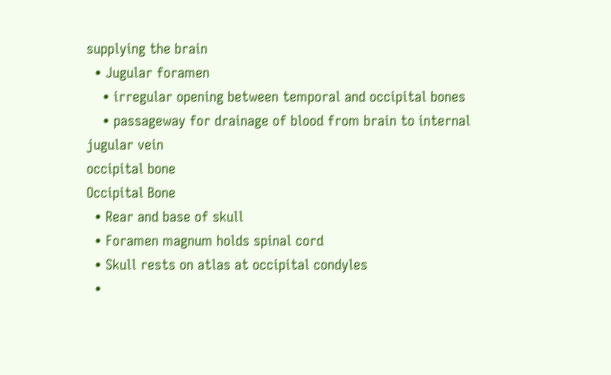supplying the brain
  • Jugular foramen
    • irregular opening between temporal and occipital bones
    • passageway for drainage of blood from brain to internal jugular vein
occipital bone
Occipital Bone
  • Rear and base of skull
  • Foramen magnum holds spinal cord
  • Skull rests on atlas at occipital condyles
  •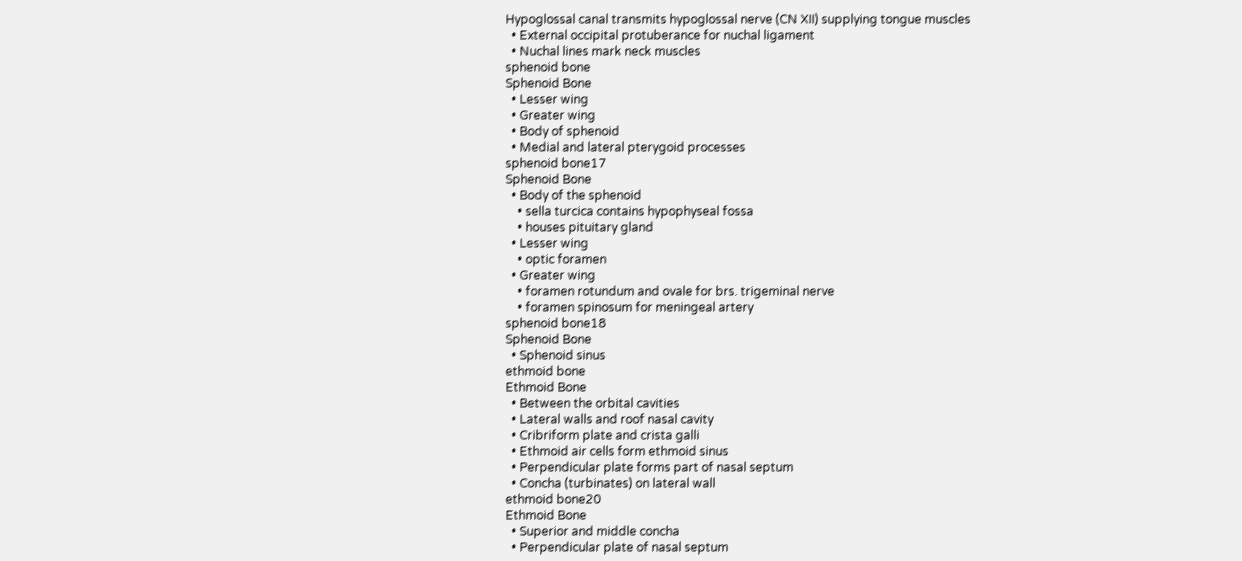Hypoglossal canal transmits hypoglossal nerve (CN XII) supplying tongue muscles
  • External occipital protuberance for nuchal ligament
  • Nuchal lines mark neck muscles
sphenoid bone
Sphenoid Bone
  • Lesser wing
  • Greater wing
  • Body of sphenoid
  • Medial and lateral pterygoid processes
sphenoid bone17
Sphenoid Bone
  • Body of the sphenoid
    • sella turcica contains hypophyseal fossa
    • houses pituitary gland
  • Lesser wing
    • optic foramen
  • Greater wing
    • foramen rotundum and ovale for brs. trigeminal nerve
    • foramen spinosum for meningeal artery
sphenoid bone18
Sphenoid Bone
  • Sphenoid sinus
ethmoid bone
Ethmoid Bone
  • Between the orbital cavities
  • Lateral walls and roof nasal cavity
  • Cribriform plate and crista galli
  • Ethmoid air cells form ethmoid sinus
  • Perpendicular plate forms part of nasal septum
  • Concha (turbinates) on lateral wall
ethmoid bone20
Ethmoid Bone
  • Superior and middle concha
  • Perpendicular plate of nasal septum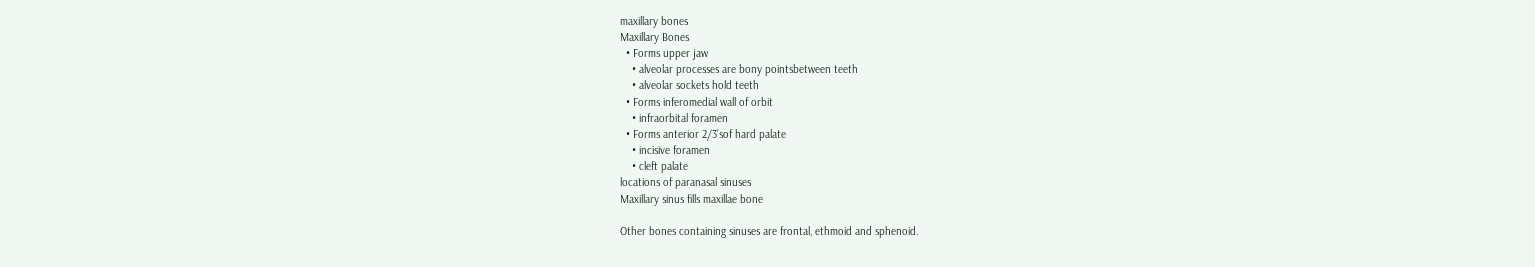maxillary bones
Maxillary Bones
  • Forms upper jaw
    • alveolar processes are bony pointsbetween teeth
    • alveolar sockets hold teeth
  • Forms inferomedial wall of orbit
    • infraorbital foramen
  • Forms anterior 2/3’sof hard palate
    • incisive foramen
    • cleft palate
locations of paranasal sinuses
Maxillary sinus fills maxillae bone

Other bones containing sinuses are frontal, ethmoid and sphenoid.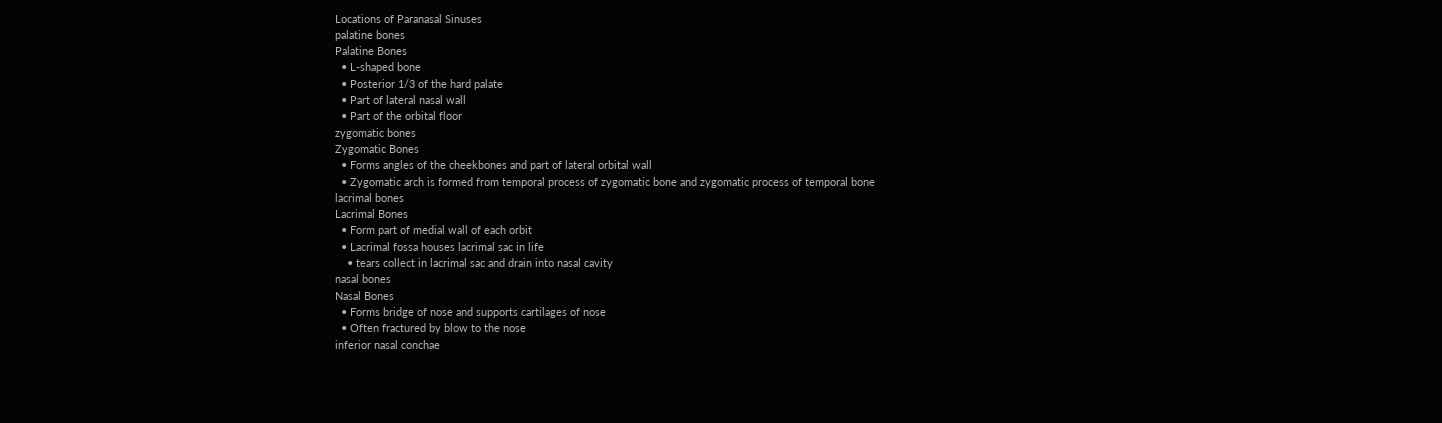Locations of Paranasal Sinuses
palatine bones
Palatine Bones
  • L-shaped bone
  • Posterior 1/3 of the hard palate
  • Part of lateral nasal wall
  • Part of the orbital floor
zygomatic bones
Zygomatic Bones
  • Forms angles of the cheekbones and part of lateral orbital wall
  • Zygomatic arch is formed from temporal process of zygomatic bone and zygomatic process of temporal bone
lacrimal bones
Lacrimal Bones
  • Form part of medial wall of each orbit
  • Lacrimal fossa houses lacrimal sac in life
    • tears collect in lacrimal sac and drain into nasal cavity
nasal bones
Nasal Bones
  • Forms bridge of nose and supports cartilages of nose
  • Often fractured by blow to the nose
inferior nasal conchae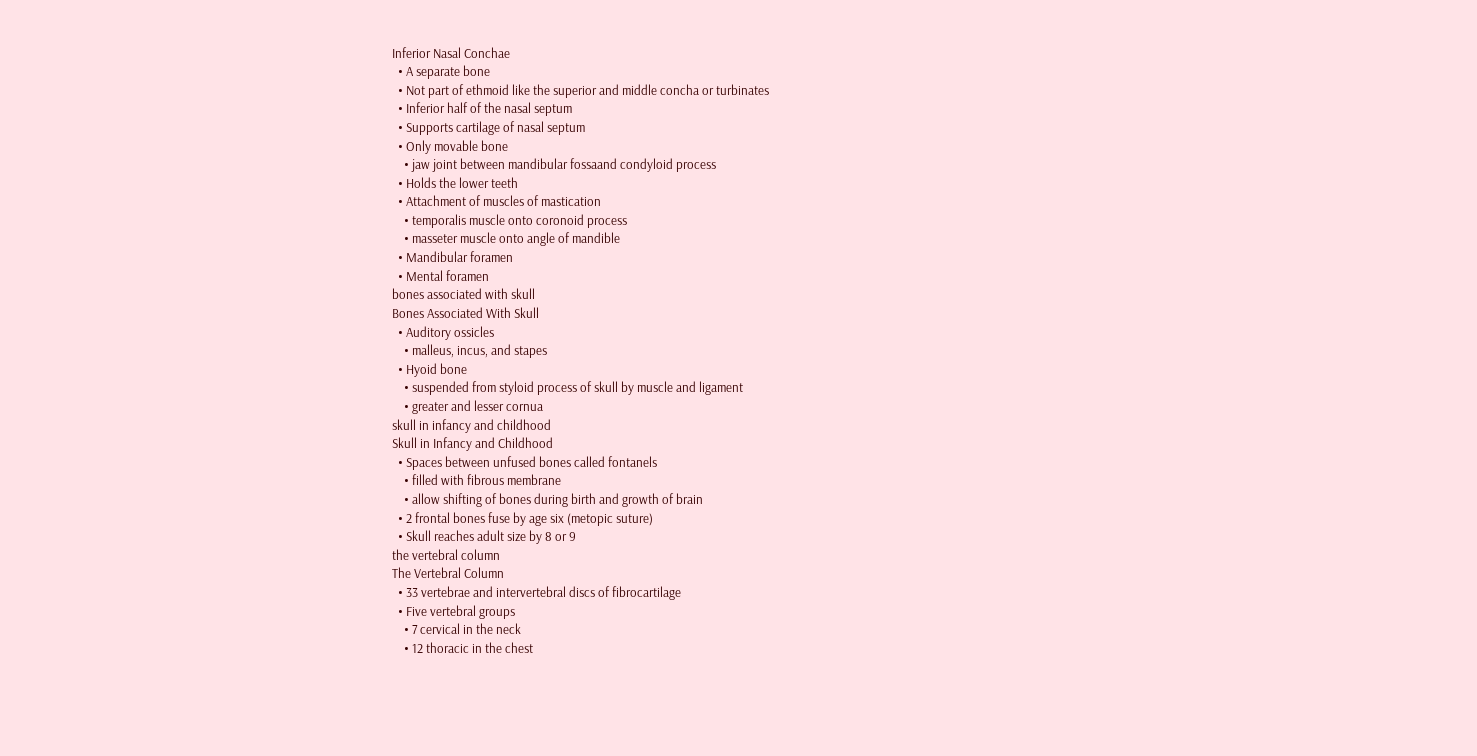Inferior Nasal Conchae
  • A separate bone
  • Not part of ethmoid like the superior and middle concha or turbinates
  • Inferior half of the nasal septum
  • Supports cartilage of nasal septum
  • Only movable bone
    • jaw joint between mandibular fossaand condyloid process
  • Holds the lower teeth
  • Attachment of muscles of mastication
    • temporalis muscle onto coronoid process
    • masseter muscle onto angle of mandible
  • Mandibular foramen
  • Mental foramen
bones associated with skull
Bones Associated With Skull
  • Auditory ossicles
    • malleus, incus, and stapes
  • Hyoid bone
    • suspended from styloid process of skull by muscle and ligament
    • greater and lesser cornua
skull in infancy and childhood
Skull in Infancy and Childhood
  • Spaces between unfused bones called fontanels
    • filled with fibrous membrane
    • allow shifting of bones during birth and growth of brain
  • 2 frontal bones fuse by age six (metopic suture)
  • Skull reaches adult size by 8 or 9
the vertebral column
The Vertebral Column
  • 33 vertebrae and intervertebral discs of fibrocartilage
  • Five vertebral groups
    • 7 cervical in the neck
    • 12 thoracic in the chest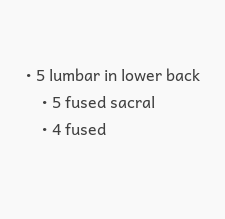• 5 lumbar in lower back
    • 5 fused sacral
    • 4 fused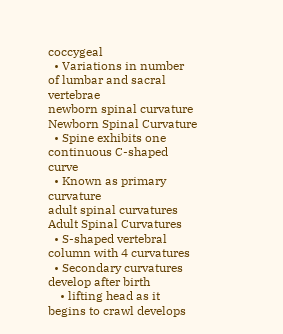coccygeal
  • Variations in number of lumbar and sacral vertebrae
newborn spinal curvature
Newborn Spinal Curvature
  • Spine exhibits one continuous C-shaped curve
  • Known as primary curvature
adult spinal curvatures
Adult Spinal Curvatures
  • S-shaped vertebral column with 4 curvatures
  • Secondary curvatures develop after birth
    • lifting head as it begins to crawl develops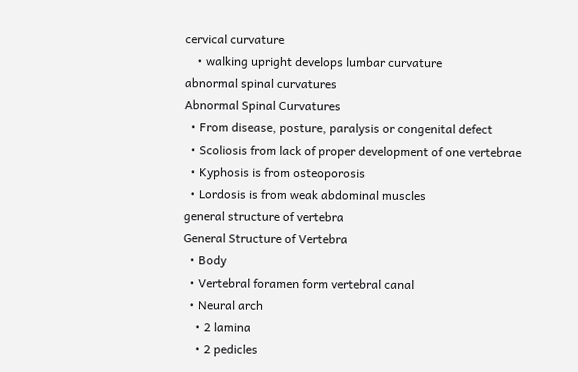cervical curvature
    • walking upright develops lumbar curvature
abnormal spinal curvatures
Abnormal Spinal Curvatures
  • From disease, posture, paralysis or congenital defect
  • Scoliosis from lack of proper development of one vertebrae
  • Kyphosis is from osteoporosis
  • Lordosis is from weak abdominal muscles
general structure of vertebra
General Structure of Vertebra
  • Body
  • Vertebral foramen form vertebral canal
  • Neural arch
    • 2 lamina
    • 2 pedicles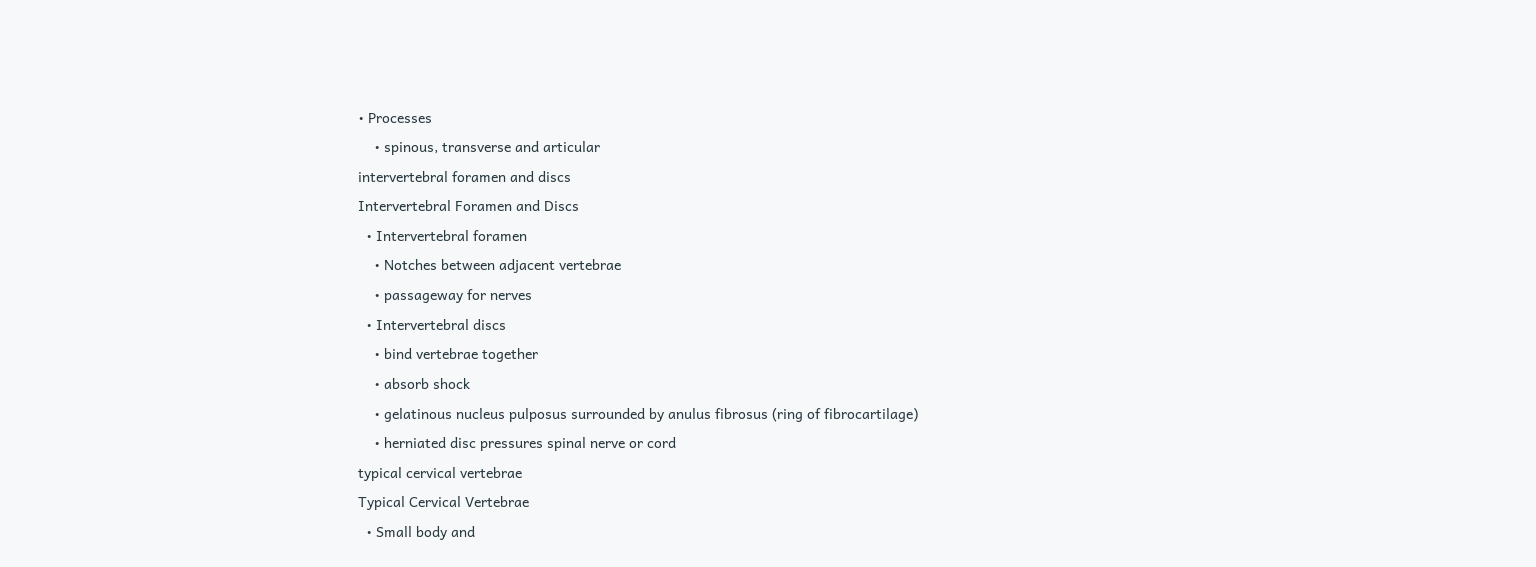• Processes
    • spinous, transverse and articular
intervertebral foramen and discs
Intervertebral Foramen and Discs
  • Intervertebral foramen
    • Notches between adjacent vertebrae
    • passageway for nerves
  • Intervertebral discs
    • bind vertebrae together
    • absorb shock
    • gelatinous nucleus pulposus surrounded by anulus fibrosus (ring of fibrocartilage)
    • herniated disc pressures spinal nerve or cord
typical cervical vertebrae
Typical Cervical Vertebrae
  • Small body and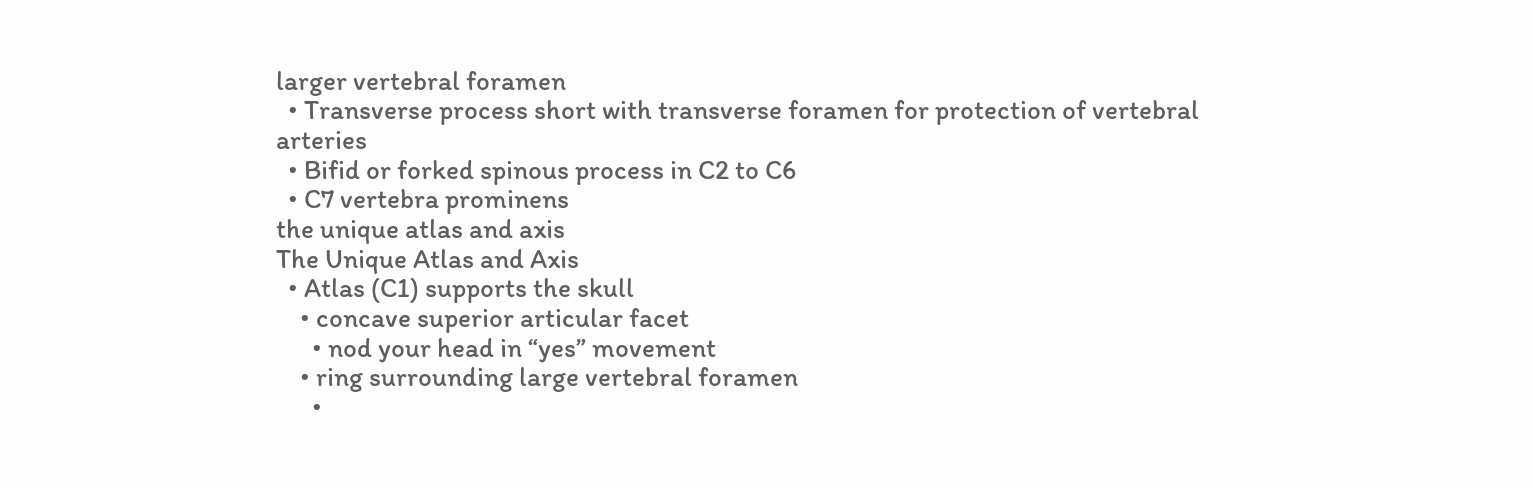larger vertebral foramen
  • Transverse process short with transverse foramen for protection of vertebral arteries
  • Bifid or forked spinous process in C2 to C6
  • C7 vertebra prominens
the unique atlas and axis
The Unique Atlas and Axis
  • Atlas (C1) supports the skull
    • concave superior articular facet
      • nod your head in “yes” movement
    • ring surrounding large vertebral foramen
      •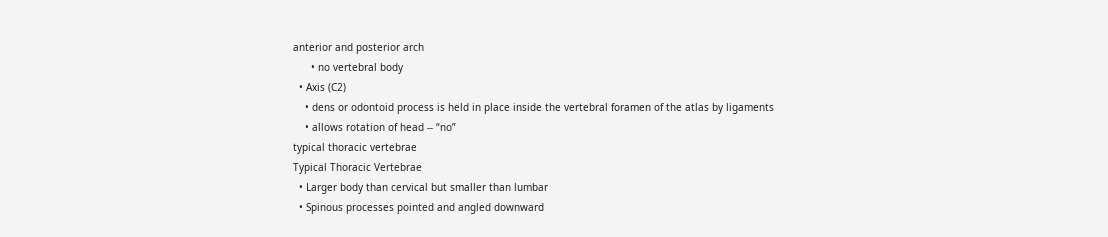anterior and posterior arch
      • no vertebral body
  • Axis (C2)
    • dens or odontoid process is held in place inside the vertebral foramen of the atlas by ligaments
    • allows rotation of head -- “no”
typical thoracic vertebrae
Typical Thoracic Vertebrae
  • Larger body than cervical but smaller than lumbar
  • Spinous processes pointed and angled downward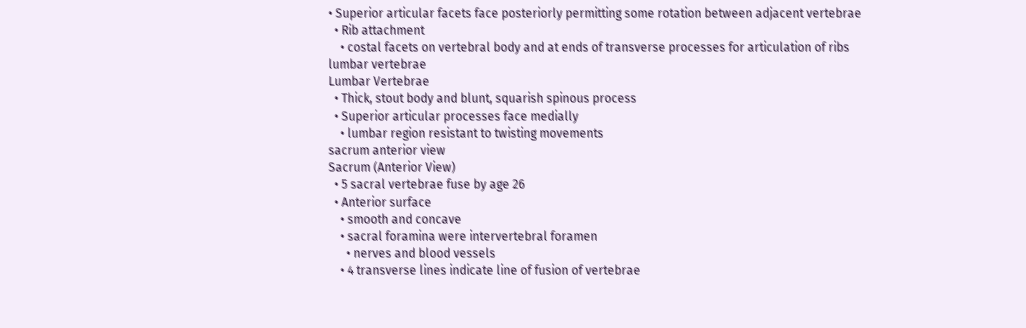• Superior articular facets face posteriorly permitting some rotation between adjacent vertebrae
  • Rib attachment
    • costal facets on vertebral body and at ends of transverse processes for articulation of ribs
lumbar vertebrae
Lumbar Vertebrae
  • Thick, stout body and blunt, squarish spinous process
  • Superior articular processes face medially
    • lumbar region resistant to twisting movements
sacrum anterior view
Sacrum (Anterior View)
  • 5 sacral vertebrae fuse by age 26
  • Anterior surface
    • smooth and concave
    • sacral foramina were intervertebral foramen
      • nerves and blood vessels
    • 4 transverse lines indicate line of fusion of vertebrae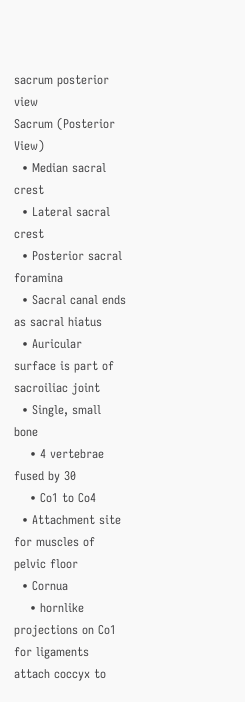sacrum posterior view
Sacrum (Posterior View)
  • Median sacral crest
  • Lateral sacral crest
  • Posterior sacral foramina
  • Sacral canal ends as sacral hiatus
  • Auricular surface is part of sacroiliac joint
  • Single, small bone
    • 4 vertebrae fused by 30
    • Co1 to Co4
  • Attachment site for muscles of pelvic floor
  • Cornua
    • hornlike projections on Co1 for ligaments attach coccyx to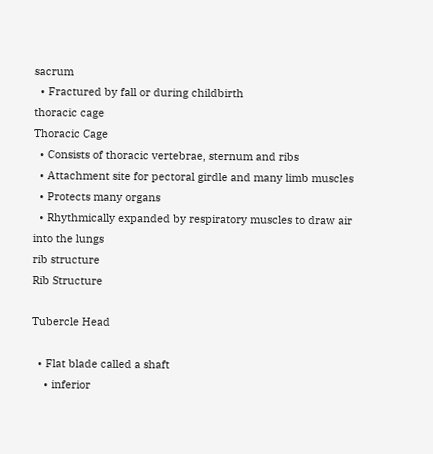sacrum
  • Fractured by fall or during childbirth
thoracic cage
Thoracic Cage
  • Consists of thoracic vertebrae, sternum and ribs
  • Attachment site for pectoral girdle and many limb muscles
  • Protects many organs
  • Rhythmically expanded by respiratory muscles to draw air into the lungs
rib structure
Rib Structure

Tubercle Head

  • Flat blade called a shaft
    • inferior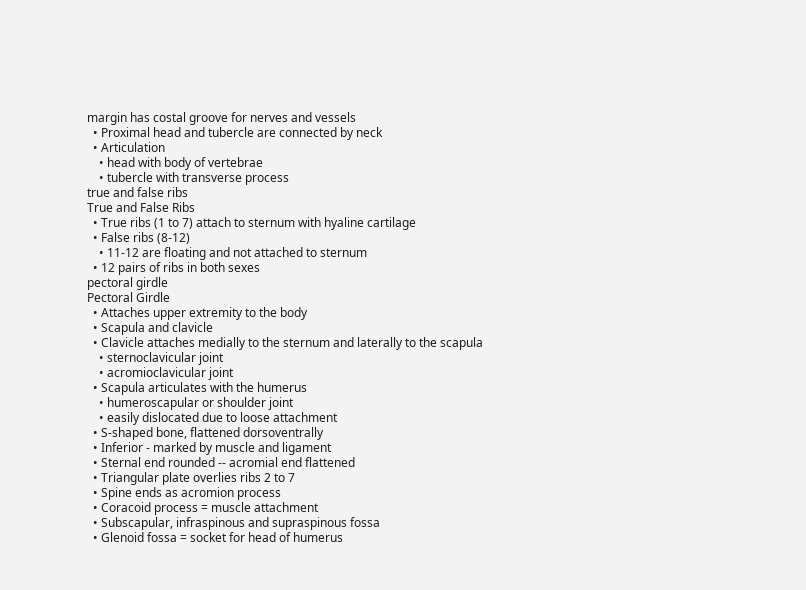margin has costal groove for nerves and vessels
  • Proximal head and tubercle are connected by neck
  • Articulation
    • head with body of vertebrae
    • tubercle with transverse process
true and false ribs
True and False Ribs
  • True ribs (1 to 7) attach to sternum with hyaline cartilage
  • False ribs (8-12)
    • 11-12 are floating and not attached to sternum
  • 12 pairs of ribs in both sexes
pectoral girdle
Pectoral Girdle
  • Attaches upper extremity to the body
  • Scapula and clavicle
  • Clavicle attaches medially to the sternum and laterally to the scapula
    • sternoclavicular joint
    • acromioclavicular joint
  • Scapula articulates with the humerus
    • humeroscapular or shoulder joint
    • easily dislocated due to loose attachment
  • S-shaped bone, flattened dorsoventrally
  • Inferior - marked by muscle and ligament
  • Sternal end rounded -- acromial end flattened
  • Triangular plate overlies ribs 2 to 7
  • Spine ends as acromion process
  • Coracoid process = muscle attachment
  • Subscapular, infraspinous and supraspinous fossa
  • Glenoid fossa = socket for head of humerus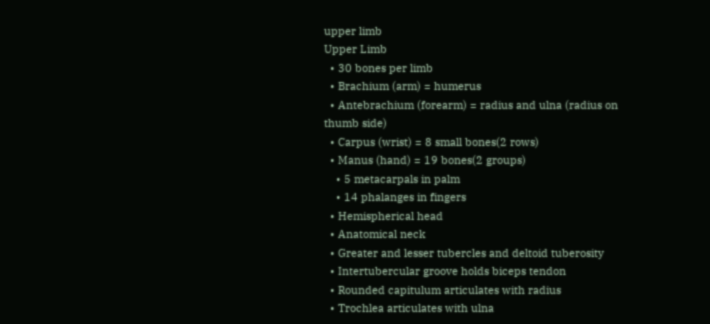upper limb
Upper Limb
  • 30 bones per limb
  • Brachium (arm) = humerus
  • Antebrachium (forearm) = radius and ulna (radius on thumb side)
  • Carpus (wrist) = 8 small bones(2 rows)
  • Manus (hand) = 19 bones(2 groups)
    • 5 metacarpals in palm
    • 14 phalanges in fingers
  • Hemispherical head
  • Anatomical neck
  • Greater and lesser tubercles and deltoid tuberosity
  • Intertubercular groove holds biceps tendon
  • Rounded capitulum articulates with radius
  • Trochlea articulates with ulna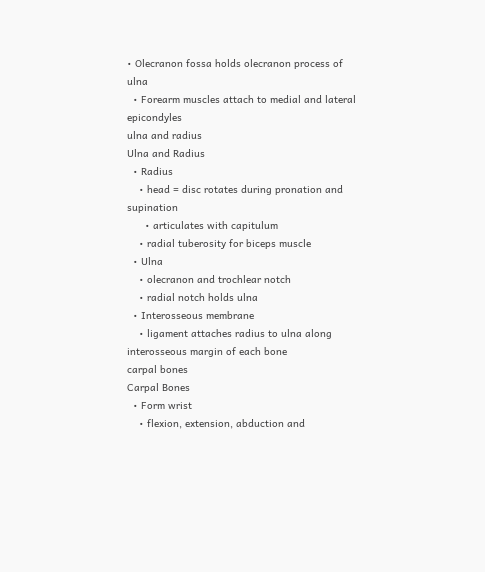• Olecranon fossa holds olecranon process of ulna
  • Forearm muscles attach to medial and lateral epicondyles
ulna and radius
Ulna and Radius
  • Radius
    • head = disc rotates during pronation and supination
      • articulates with capitulum
    • radial tuberosity for biceps muscle
  • Ulna
    • olecranon and trochlear notch
    • radial notch holds ulna
  • Interosseous membrane
    • ligament attaches radius to ulna along interosseous margin of each bone
carpal bones
Carpal Bones
  • Form wrist
    • flexion, extension, abduction and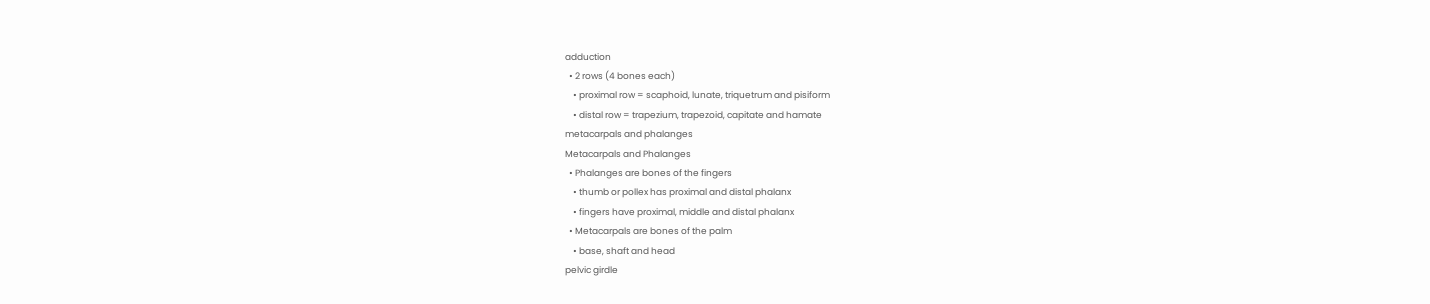adduction
  • 2 rows (4 bones each)
    • proximal row = scaphoid, lunate, triquetrum and pisiform
    • distal row = trapezium, trapezoid, capitate and hamate
metacarpals and phalanges
Metacarpals and Phalanges
  • Phalanges are bones of the fingers
    • thumb or pollex has proximal and distal phalanx
    • fingers have proximal, middle and distal phalanx
  • Metacarpals are bones of the palm
    • base, shaft and head
pelvic girdle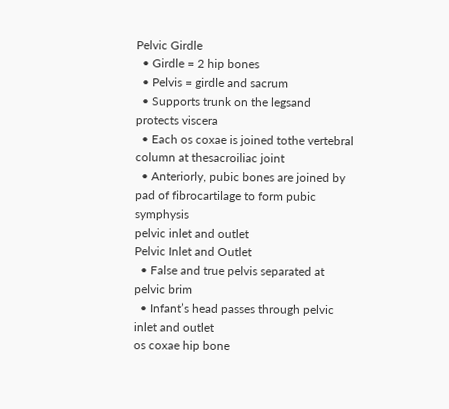Pelvic Girdle
  • Girdle = 2 hip bones
  • Pelvis = girdle and sacrum
  • Supports trunk on the legsand protects viscera
  • Each os coxae is joined tothe vertebral column at thesacroiliac joint
  • Anteriorly, pubic bones are joined by pad of fibrocartilage to form pubic symphysis
pelvic inlet and outlet
Pelvic Inlet and Outlet
  • False and true pelvis separated at pelvic brim
  • Infant’s head passes through pelvic inlet and outlet
os coxae hip bone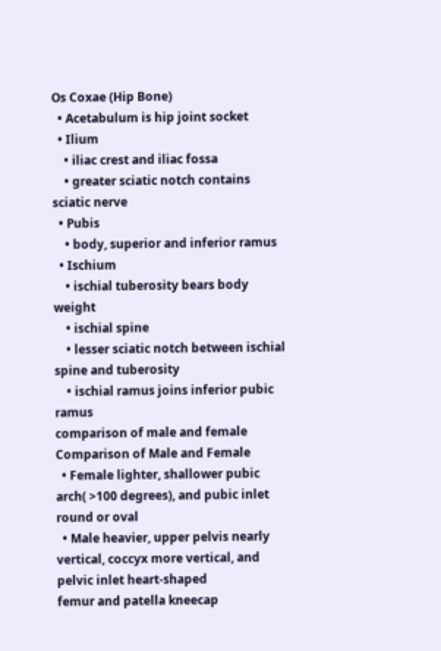Os Coxae (Hip Bone)
  • Acetabulum is hip joint socket
  • Ilium
    • iliac crest and iliac fossa
    • greater sciatic notch contains sciatic nerve
  • Pubis
    • body, superior and inferior ramus
  • Ischium
    • ischial tuberosity bears body weight
    • ischial spine
    • lesser sciatic notch between ischial spine and tuberosity
    • ischial ramus joins inferior pubic ramus
comparison of male and female
Comparison of Male and Female
  • Female lighter, shallower pubic arch( >100 degrees), and pubic inlet round or oval
  • Male heavier, upper pelvis nearly vertical, coccyx more vertical, and pelvic inlet heart-shaped
femur and patella kneecap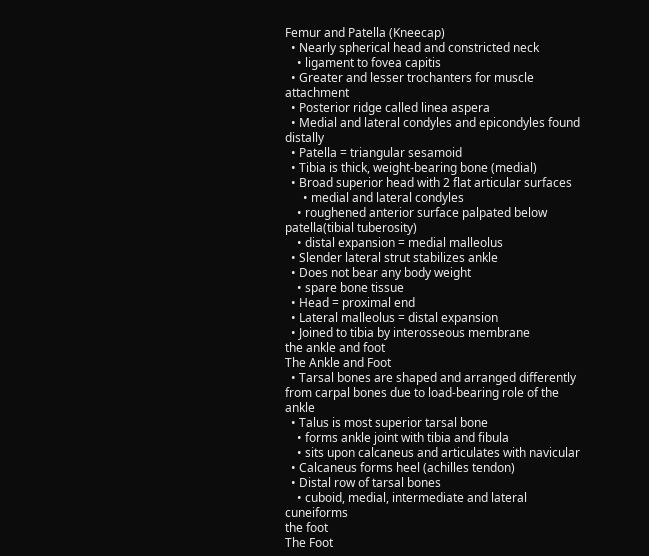Femur and Patella (Kneecap)
  • Nearly spherical head and constricted neck
    • ligament to fovea capitis
  • Greater and lesser trochanters for muscle attachment
  • Posterior ridge called linea aspera
  • Medial and lateral condyles and epicondyles found distally
  • Patella = triangular sesamoid
  • Tibia is thick, weight-bearing bone (medial)
  • Broad superior head with 2 flat articular surfaces
      • medial and lateral condyles
    • roughened anterior surface palpated below patella(tibial tuberosity)
    • distal expansion = medial malleolus
  • Slender lateral strut stabilizes ankle
  • Does not bear any body weight
    • spare bone tissue
  • Head = proximal end
  • Lateral malleolus = distal expansion
  • Joined to tibia by interosseous membrane
the ankle and foot
The Ankle and Foot
  • Tarsal bones are shaped and arranged differently from carpal bones due to load-bearing role of the ankle
  • Talus is most superior tarsal bone
    • forms ankle joint with tibia and fibula
    • sits upon calcaneus and articulates with navicular
  • Calcaneus forms heel (achilles tendon)
  • Distal row of tarsal bones
    • cuboid, medial, intermediate and lateral cuneiforms
the foot
The Foot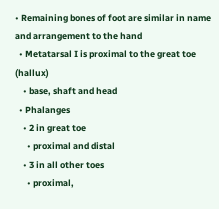• Remaining bones of foot are similar in name and arrangement to the hand
  • Metatarsal I is proximal to the great toe (hallux)
    • base, shaft and head
  • Phalanges
    • 2 in great toe
      • proximal and distal
    • 3 in all other toes
      • proximal,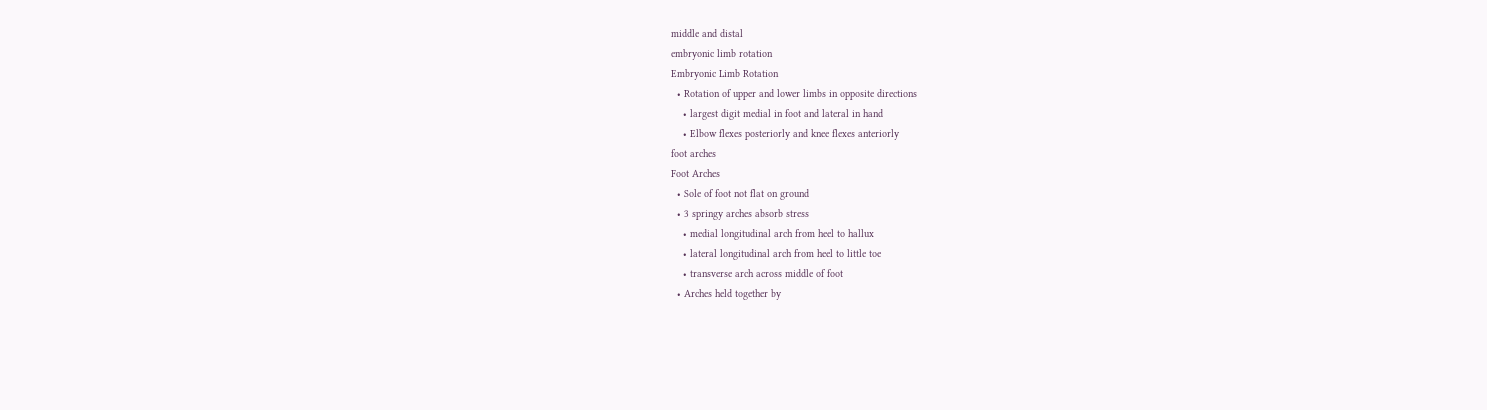middle and distal
embryonic limb rotation
Embryonic Limb Rotation
  • Rotation of upper and lower limbs in opposite directions
    • largest digit medial in foot and lateral in hand
    • Elbow flexes posteriorly and knee flexes anteriorly
foot arches
Foot Arches
  • Sole of foot not flat on ground
  • 3 springy arches absorb stress
    • medial longitudinal arch from heel to hallux
    • lateral longitudinal arch from heel to little toe
    • transverse arch across middle of foot
  • Arches held together by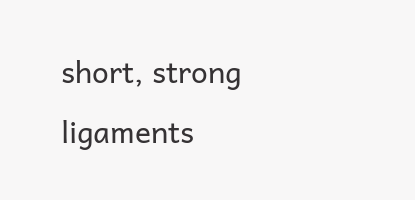short, strong ligaments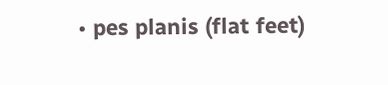• pes planis (flat feet)